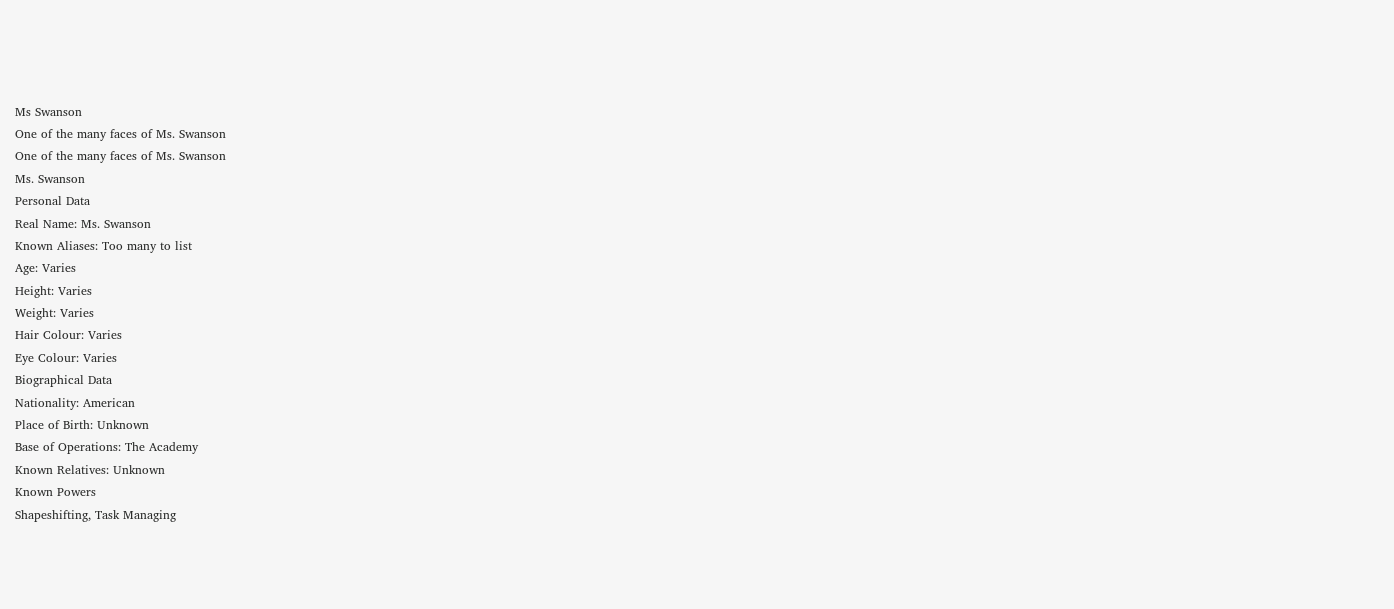Ms Swanson
One of the many faces of Ms. Swanson
One of the many faces of Ms. Swanson
Ms. Swanson
Personal Data
Real Name: Ms. Swanson
Known Aliases: Too many to list
Age: Varies
Height: Varies
Weight: Varies
Hair Colour: Varies
Eye Colour: Varies
Biographical Data
Nationality: American
Place of Birth: Unknown
Base of Operations: The Academy
Known Relatives: Unknown
Known Powers
Shapeshifting, Task Managing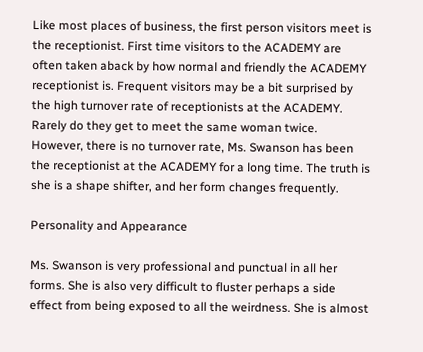Like most places of business, the first person visitors meet is the receptionist. First time visitors to the ACADEMY are often taken aback by how normal and friendly the ACADEMY receptionist is. Frequent visitors may be a bit surprised by the high turnover rate of receptionists at the ACADEMY. Rarely do they get to meet the same woman twice. However, there is no turnover rate, Ms. Swanson has been the receptionist at the ACADEMY for a long time. The truth is she is a shape shifter, and her form changes frequently.

Personality and Appearance

Ms. Swanson is very professional and punctual in all her forms. She is also very difficult to fluster perhaps a side effect from being exposed to all the weirdness. She is almost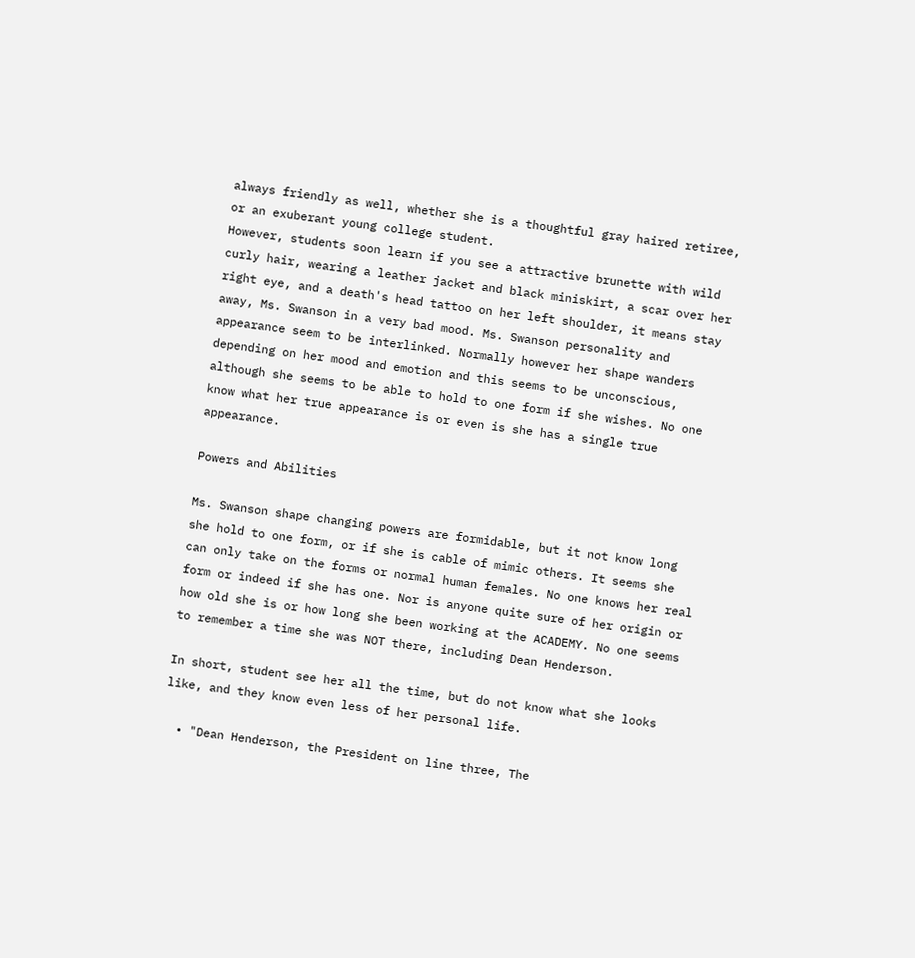always friendly as well, whether she is a thoughtful gray haired retiree, or an exuberant young college student.
However, students soon learn if you see a attractive brunette with wild curly hair, wearing a leather jacket and black miniskirt, a scar over her right eye, and a death's head tattoo on her left shoulder, it means stay away, Ms. Swanson in a very bad mood. Ms. Swanson personality and appearance seem to be interlinked. Normally however her shape wanders depending on her mood and emotion and this seems to be unconscious, although she seems to be able to hold to one form if she wishes. No one know what her true appearance is or even is she has a single true appearance.

Powers and Abilities

Ms. Swanson shape changing powers are formidable, but it not know long she hold to one form, or if she is cable of mimic others. It seems she can only take on the forms or normal human females. No one knows her real form or indeed if she has one. Nor is anyone quite sure of her origin or how old she is or how long she been working at the ACADEMY. No one seems to remember a time she was NOT there, including Dean Henderson.

In short, student see her all the time, but do not know what she looks like, and they know even less of her personal life.

  • "Dean Henderson, the President on line three, The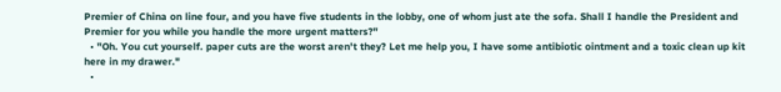Premier of China on line four, and you have five students in the lobby, one of whom just ate the sofa. Shall I handle the President and Premier for you while you handle the more urgent matters?"
  • "Oh. You cut yourself. paper cuts are the worst aren't they? Let me help you, I have some antibiotic ointment and a toxic clean up kit here in my drawer."
  •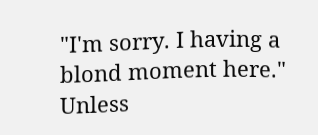"I'm sorry. I having a blond moment here."
Unless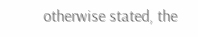otherwise stated, the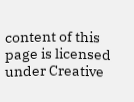content of this page is licensed under Creative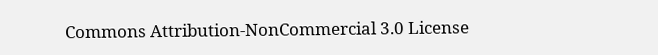Commons Attribution-NonCommercial 3.0 License